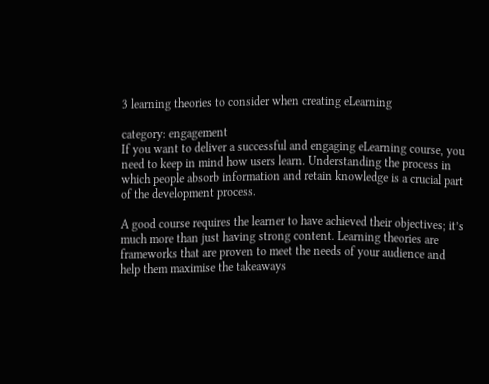3 learning theories to consider when creating eLearning

category: engagement
If you want to deliver a successful and engaging eLearning course, you need to keep in mind how users learn. Understanding the process in which people absorb information and retain knowledge is a crucial part of the development process.

A good course requires the learner to have achieved their objectives; it’s much more than just having strong content. Learning theories are frameworks that are proven to meet the needs of your audience and help them maximise the takeaways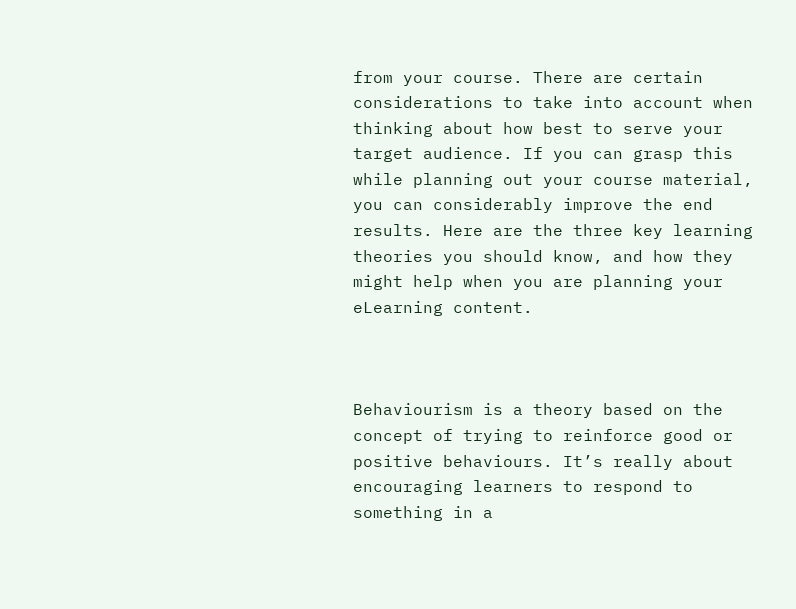from your course. There are certain considerations to take into account when thinking about how best to serve your target audience. If you can grasp this while planning out your course material, you can considerably improve the end results. Here are the three key learning theories you should know, and how they might help when you are planning your eLearning content.



Behaviourism is a theory based on the concept of trying to reinforce good or positive behaviours. It’s really about encouraging learners to respond to something in a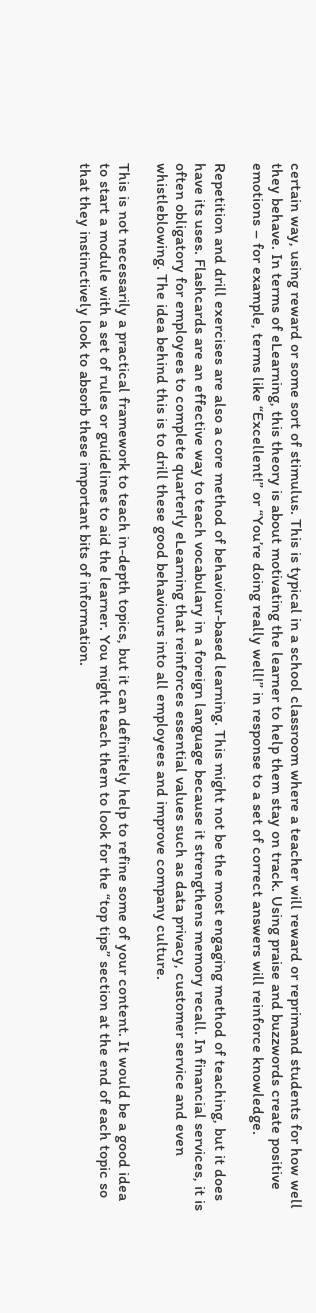certain way, using reward or some sort of stimulus. This is typical in a school classroom where a teacher will reward or reprimand students for how well they behave. In terms of eLearning, this theory is about motivating the learner to help them stay on track. Using praise and buzzwords create positive emotions – for example, terms like “Excellent!” or “You’re doing really well!” in response to a set of correct answers will reinforce knowledge.

Repetition and drill exercises are also a core method of behaviour-based learning. This might not be the most engaging method of teaching, but it does have its uses. Flashcards are an effective way to teach vocabulary in a foreign language because it strengthens memory recall. In financial services, it is often obligatory for employees to complete quarterly eLearning that reinforces essential values such as data privacy, customer service and even whistleblowing. The idea behind this is to drill these good behaviours into all employees and improve company culture.

This is not necessarily a practical framework to teach in-depth topics, but it can definitely help to refine some of your content. It would be a good idea to start a module with a set of rules or guidelines to aid the learner. You might teach them to look for the “top tips” section at the end of each topic so that they instinctively look to absorb these important bits of information.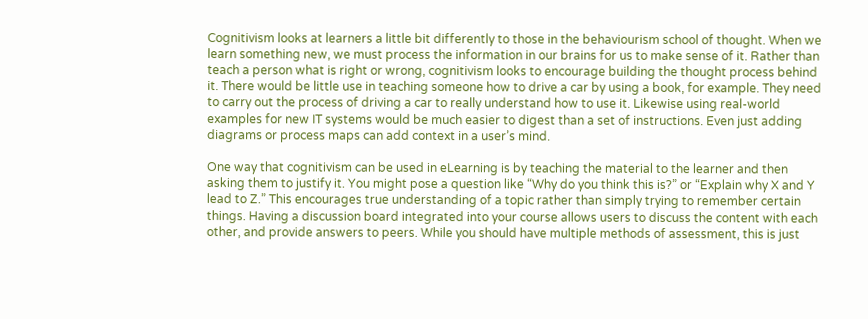Cognitivism looks at learners a little bit differently to those in the behaviourism school of thought. When we learn something new, we must process the information in our brains for us to make sense of it. Rather than teach a person what is right or wrong, cognitivism looks to encourage building the thought process behind it. There would be little use in teaching someone how to drive a car by using a book, for example. They need to carry out the process of driving a car to really understand how to use it. Likewise using real-world examples for new IT systems would be much easier to digest than a set of instructions. Even just adding diagrams or process maps can add context in a user’s mind.

One way that cognitivism can be used in eLearning is by teaching the material to the learner and then asking them to justify it. You might pose a question like “Why do you think this is?” or “Explain why X and Y lead to Z.” This encourages true understanding of a topic rather than simply trying to remember certain things. Having a discussion board integrated into your course allows users to discuss the content with each other, and provide answers to peers. While you should have multiple methods of assessment, this is just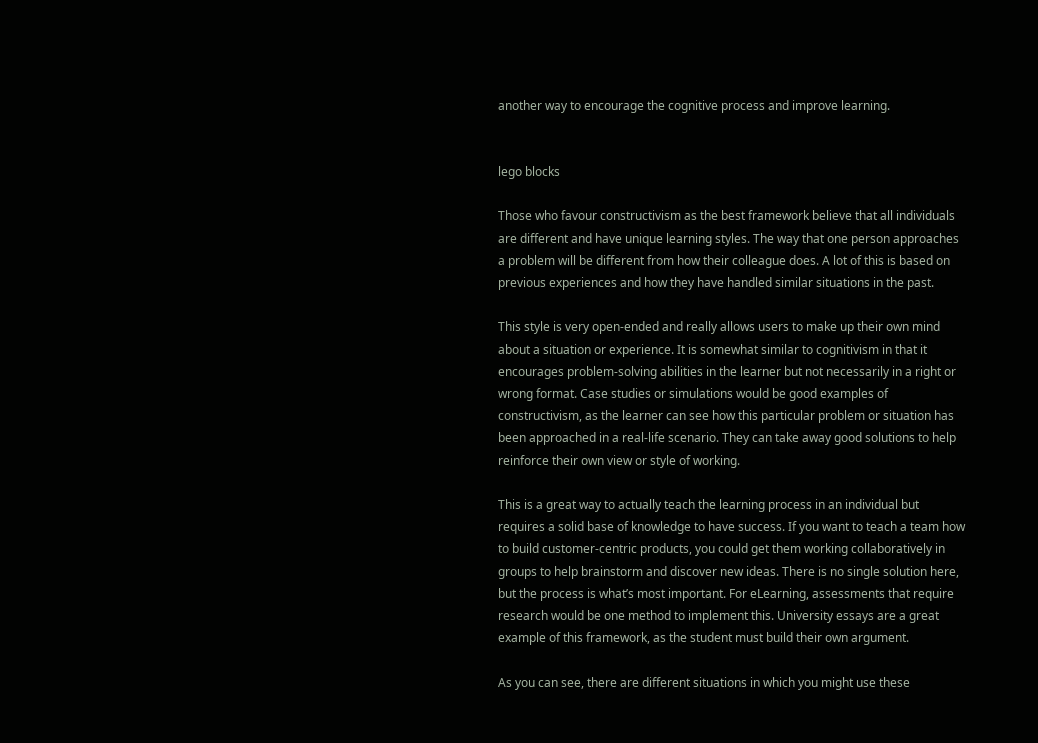another way to encourage the cognitive process and improve learning.


lego blocks

Those who favour constructivism as the best framework believe that all individuals are different and have unique learning styles. The way that one person approaches a problem will be different from how their colleague does. A lot of this is based on previous experiences and how they have handled similar situations in the past.

This style is very open-ended and really allows users to make up their own mind about a situation or experience. It is somewhat similar to cognitivism in that it encourages problem-solving abilities in the learner but not necessarily in a right or wrong format. Case studies or simulations would be good examples of constructivism, as the learner can see how this particular problem or situation has been approached in a real-life scenario. They can take away good solutions to help reinforce their own view or style of working.

This is a great way to actually teach the learning process in an individual but requires a solid base of knowledge to have success. If you want to teach a team how to build customer-centric products, you could get them working collaboratively in groups to help brainstorm and discover new ideas. There is no single solution here, but the process is what’s most important. For eLearning, assessments that require research would be one method to implement this. University essays are a great example of this framework, as the student must build their own argument.

As you can see, there are different situations in which you might use these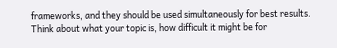frameworks, and they should be used simultaneously for best results. Think about what your topic is, how difficult it might be for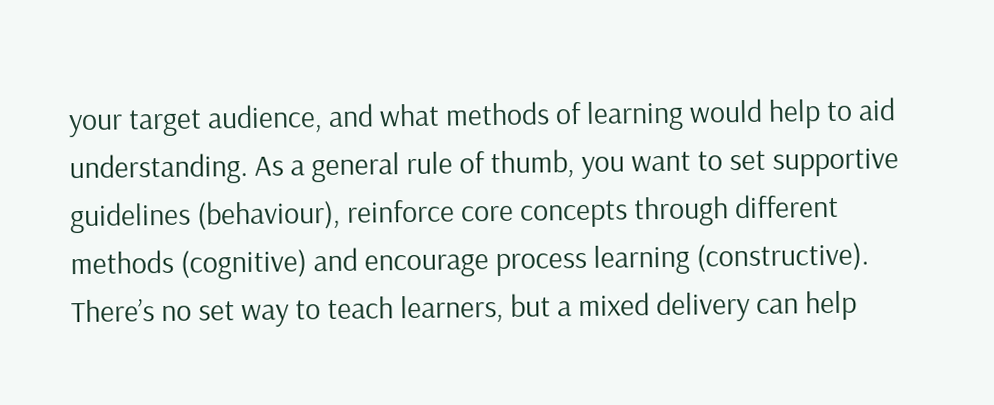your target audience, and what methods of learning would help to aid understanding. As a general rule of thumb, you want to set supportive guidelines (behaviour), reinforce core concepts through different methods (cognitive) and encourage process learning (constructive). There’s no set way to teach learners, but a mixed delivery can help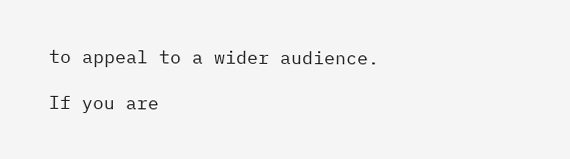to appeal to a wider audience.

If you are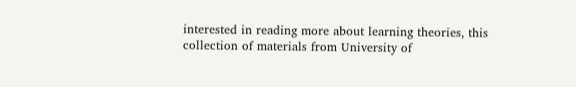interested in reading more about learning theories, this collection of materials from University of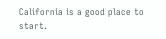California is a good place to start.